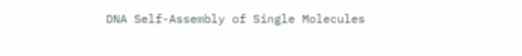DNA Self-Assembly of Single Molecules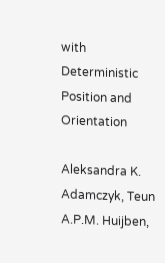with Deterministic Position and Orientation

Aleksandra K. Adamczyk, Teun A.P.M. Huijben,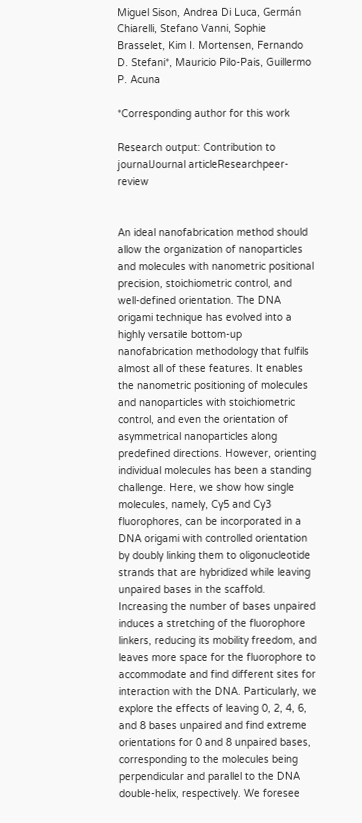Miguel Sison, Andrea Di Luca, Germán Chiarelli, Stefano Vanni, Sophie Brasselet, Kim I. Mortensen, Fernando D. Stefani*, Mauricio Pilo-Pais, Guillermo P. Acuna

*Corresponding author for this work

Research output: Contribution to journalJournal articleResearchpeer-review


An ideal nanofabrication method should allow the organization of nanoparticles and molecules with nanometric positional precision, stoichiometric control, and well-defined orientation. The DNA origami technique has evolved into a highly versatile bottom-up nanofabrication methodology that fulfils almost all of these features. It enables the nanometric positioning of molecules and nanoparticles with stoichiometric control, and even the orientation of asymmetrical nanoparticles along predefined directions. However, orienting individual molecules has been a standing challenge. Here, we show how single molecules, namely, Cy5 and Cy3 fluorophores, can be incorporated in a DNA origami with controlled orientation by doubly linking them to oligonucleotide strands that are hybridized while leaving unpaired bases in the scaffold. Increasing the number of bases unpaired induces a stretching of the fluorophore linkers, reducing its mobility freedom, and leaves more space for the fluorophore to accommodate and find different sites for interaction with the DNA. Particularly, we explore the effects of leaving 0, 2, 4, 6, and 8 bases unpaired and find extreme orientations for 0 and 8 unpaired bases, corresponding to the molecules being perpendicular and parallel to the DNA double-helix, respectively. We foresee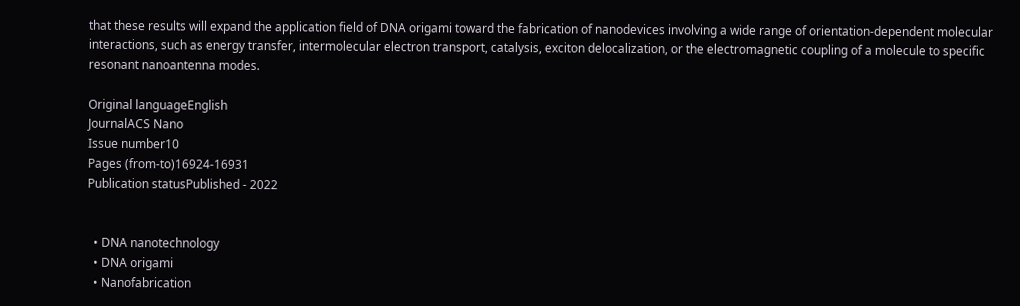that these results will expand the application field of DNA origami toward the fabrication of nanodevices involving a wide range of orientation-dependent molecular interactions, such as energy transfer, intermolecular electron transport, catalysis, exciton delocalization, or the electromagnetic coupling of a molecule to specific resonant nanoantenna modes.

Original languageEnglish
JournalACS Nano
Issue number10
Pages (from-to)16924-16931
Publication statusPublished - 2022


  • DNA nanotechnology
  • DNA origami
  • Nanofabrication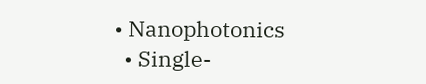• Nanophotonics
  • Single-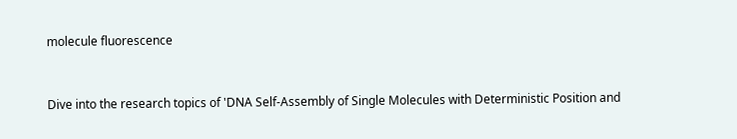molecule fluorescence


Dive into the research topics of 'DNA Self-Assembly of Single Molecules with Deterministic Position and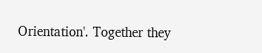Orientation'. Together they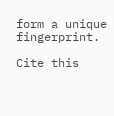form a unique fingerprint.

Cite this